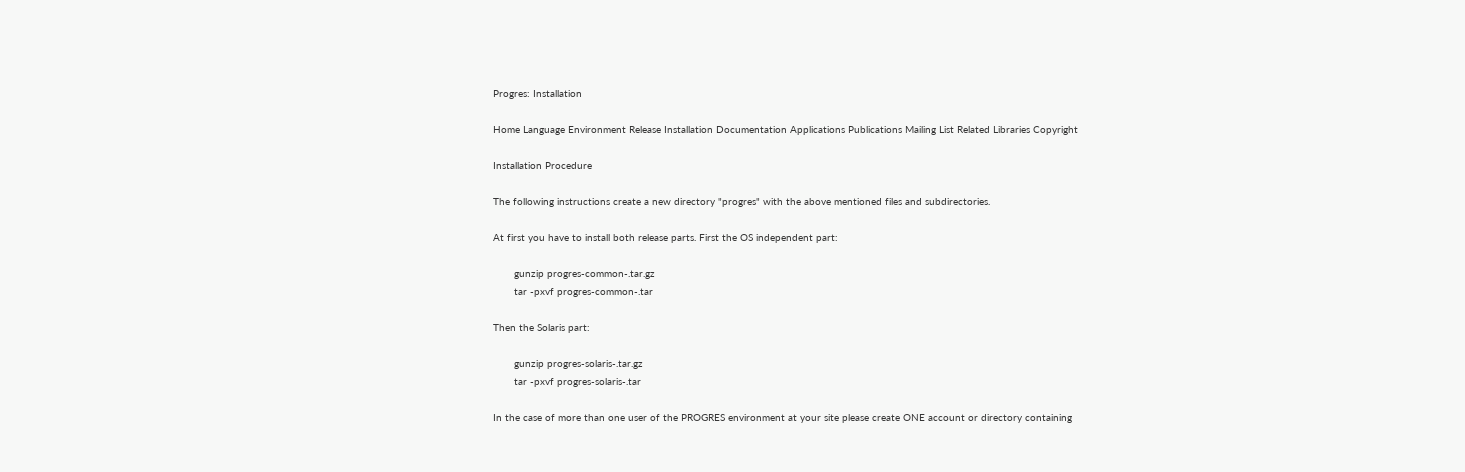Progres: Installation

Home Language Environment Release Installation Documentation Applications Publications Mailing List Related Libraries Copyright

Installation Procedure

The following instructions create a new directory "progres" with the above mentioned files and subdirectories.

At first you have to install both release parts. First the OS independent part:

       gunzip progres-common-.tar.gz
       tar -pxvf progres-common-.tar

Then the Solaris part:

       gunzip progres-solaris-.tar.gz
       tar -pxvf progres-solaris-.tar

In the case of more than one user of the PROGRES environment at your site please create ONE account or directory containing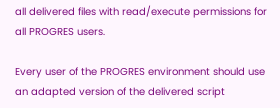all delivered files with read/execute permissions for all PROGRES users.

Every user of the PROGRES environment should use an adapted version of the delivered script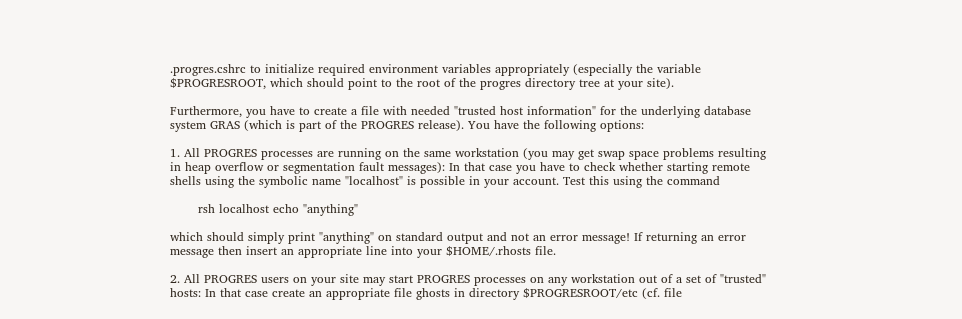.progres.cshrc to initialize required environment variables appropriately (especially the variable $PROGRESROOT, which should point to the root of the progres directory tree at your site).

Furthermore, you have to create a file with needed "trusted host information" for the underlying database system GRAS (which is part of the PROGRES release). You have the following options:

1. All PROGRES processes are running on the same workstation (you may get swap space problems resulting in heap overflow or segmentation fault messages): In that case you have to check whether starting remote shells using the symbolic name "localhost" is possible in your account. Test this using the command

       rsh localhost echo "anything"

which should simply print "anything" on standard output and not an error message! If returning an error message then insert an appropriate line into your $HOME/.rhosts file.

2. All PROGRES users on your site may start PROGRES processes on any workstation out of a set of "trusted" hosts: In that case create an appropriate file ghosts in directory $PROGRESROOT/etc (cf. file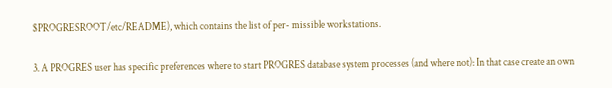$PROGRESROOT/etc/README), which contains the list of per- missible workstations.

3. A PROGRES user has specific preferences where to start PROGRES database system processes (and where not): In that case create an own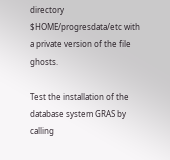directory $HOME/progresdata/etc with a private version of the file ghosts.

Test the installation of the database system GRAS by calling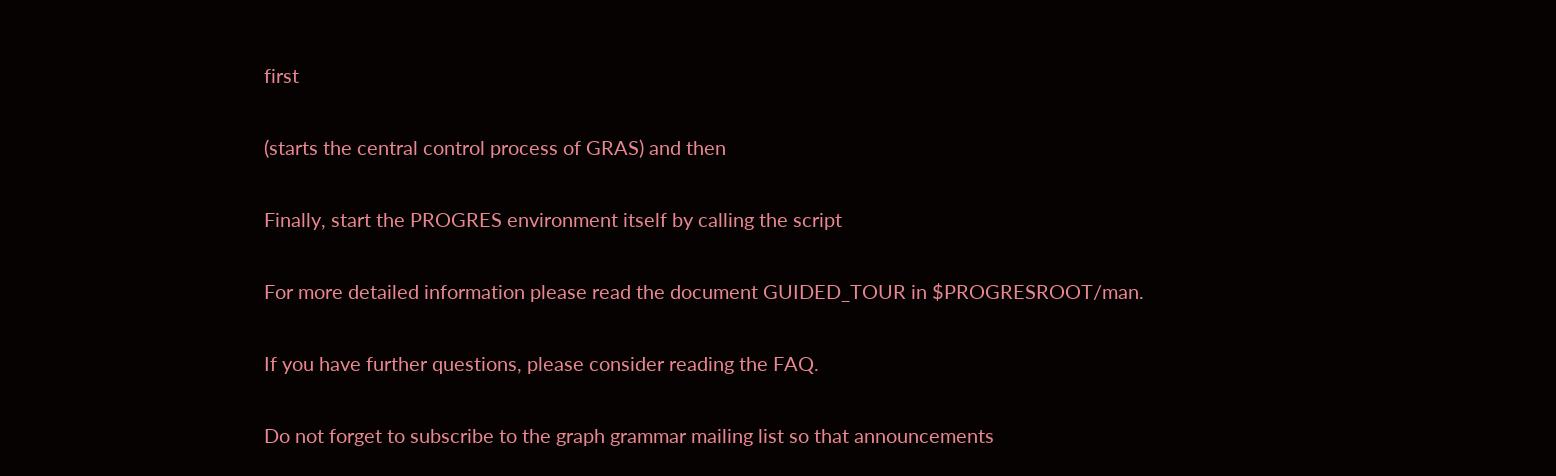first

(starts the central control process of GRAS) and then

Finally, start the PROGRES environment itself by calling the script

For more detailed information please read the document GUIDED_TOUR in $PROGRESROOT/man.

If you have further questions, please consider reading the FAQ.

Do not forget to subscribe to the graph grammar mailing list so that announcements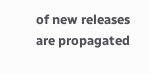of new releases are propagated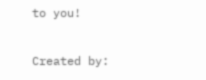to you!

Created by: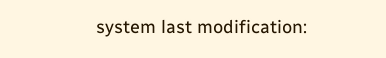system last modification: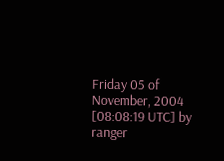Friday 05 of November, 2004 [08:08:19 UTC] by ranger